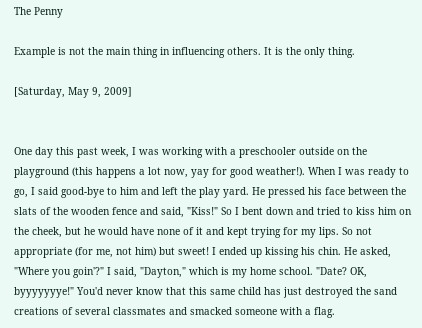The Penny

Example is not the main thing in influencing others. It is the only thing.

[Saturday, May 9, 2009]


One day this past week, I was working with a preschooler outside on the playground (this happens a lot now, yay for good weather!). When I was ready to go, I said good-bye to him and left the play yard. He pressed his face between the slats of the wooden fence and said, "Kiss!" So I bent down and tried to kiss him on the cheek, but he would have none of it and kept trying for my lips. So not appropriate (for me, not him) but sweet! I ended up kissing his chin. He asked, "Where you goin'?" I said, "Dayton," which is my home school. "Date? OK, byyyyyyye!" You'd never know that this same child has just destroyed the sand creations of several classmates and smacked someone with a flag.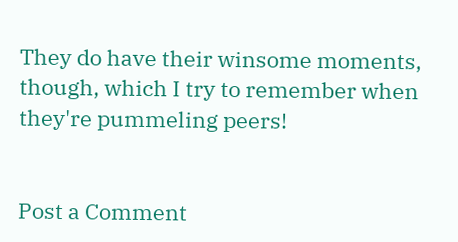They do have their winsome moments, though, which I try to remember when they're pummeling peers!


Post a Comment